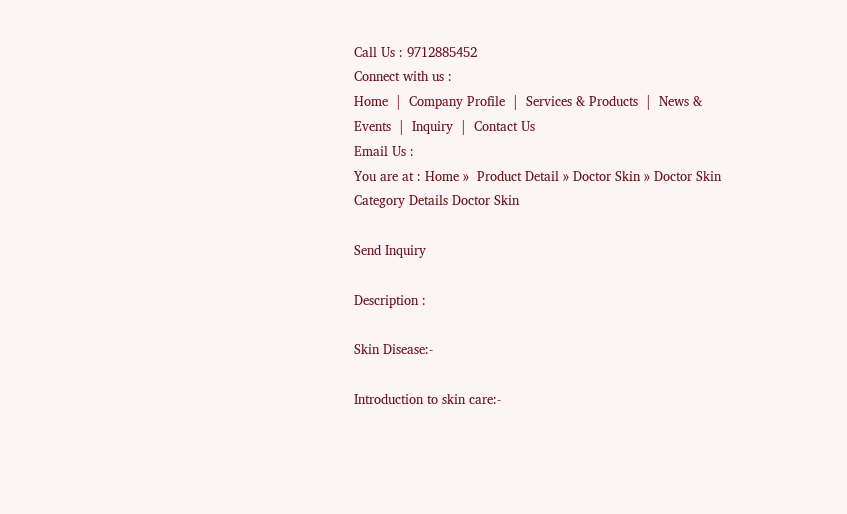Call Us : 9712885452
Connect with us :
Home  |  Company Profile  |  Services & Products  |  News & Events  |  Inquiry  |  Contact Us
Email Us :
You are at : Home »  Product Detail » Doctor Skin » Doctor Skin
Category Details Doctor Skin

Send Inquiry

Description :

Skin Disease:-

Introduction to skin care:-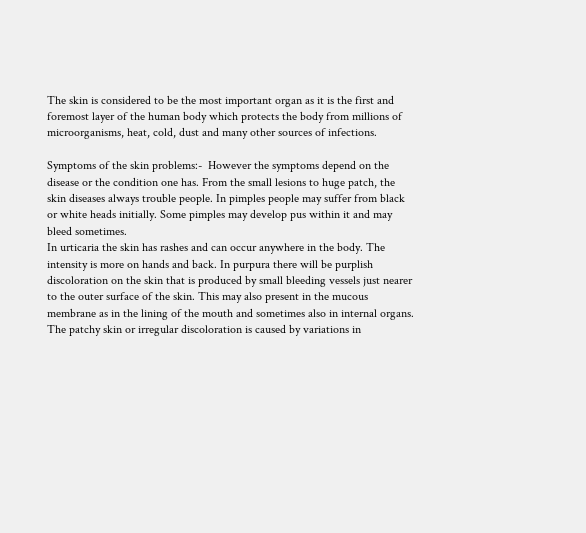The skin is considered to be the most important organ as it is the first and foremost layer of the human body which protects the body from millions of microorganisms, heat, cold, dust and many other sources of infections.

Symptoms of the skin problems:-  However the symptoms depend on the disease or the condition one has. From the small lesions to huge patch, the skin diseases always trouble people. In pimples people may suffer from black or white heads initially. Some pimples may develop pus within it and may bleed sometimes.
In urticaria the skin has rashes and can occur anywhere in the body. The intensity is more on hands and back. In purpura there will be purplish discoloration on the skin that is produced by small bleeding vessels just nearer to the outer surface of the skin. This may also present in the mucous membrane as in the lining of the mouth and sometimes also in internal organs.
The patchy skin or irregular discoloration is caused by variations in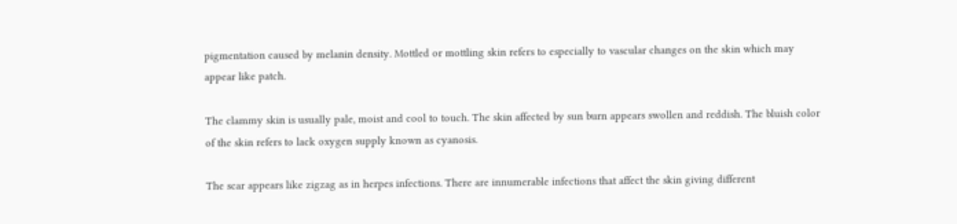pigmentation caused by melanin density. Mottled or mottling skin refers to especially to vascular changes on the skin which may appear like patch.

The clammy skin is usually pale, moist and cool to touch. The skin affected by sun burn appears swollen and reddish. The bluish color of the skin refers to lack oxygen supply known as cyanosis.

The scar appears like zigzag as in herpes infections. There are innumerable infections that affect the skin giving different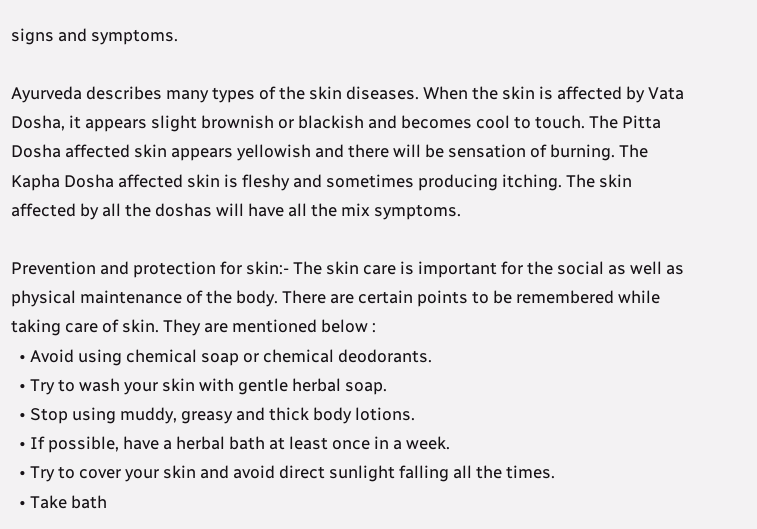signs and symptoms.

Ayurveda describes many types of the skin diseases. When the skin is affected by Vata Dosha, it appears slight brownish or blackish and becomes cool to touch. The Pitta Dosha affected skin appears yellowish and there will be sensation of burning. The Kapha Dosha affected skin is fleshy and sometimes producing itching. The skin affected by all the doshas will have all the mix symptoms.

Prevention and protection for skin:- The skin care is important for the social as well as physical maintenance of the body. There are certain points to be remembered while taking care of skin. They are mentioned below :
  • Avoid using chemical soap or chemical deodorants.
  • Try to wash your skin with gentle herbal soap.
  • Stop using muddy, greasy and thick body lotions.
  • If possible, have a herbal bath at least once in a week.
  • Try to cover your skin and avoid direct sunlight falling all the times.
  • Take bath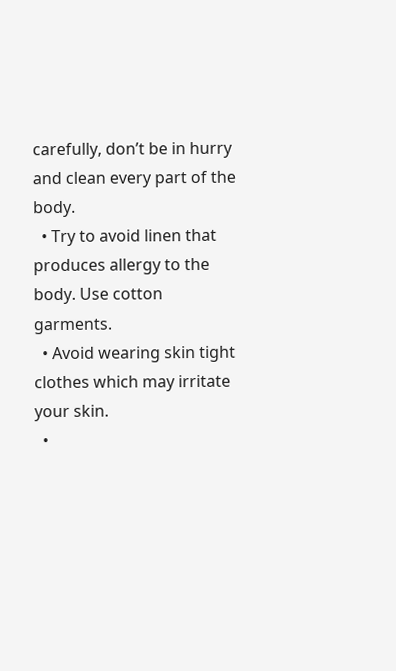carefully, don’t be in hurry and clean every part of the body.
  • Try to avoid linen that produces allergy to the body. Use cotton garments.
  • Avoid wearing skin tight clothes which may irritate your skin.
  •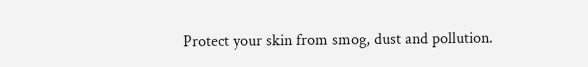Protect your skin from smog, dust and pollution.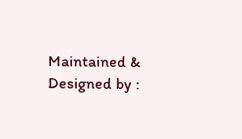Maintained &
Designed by :